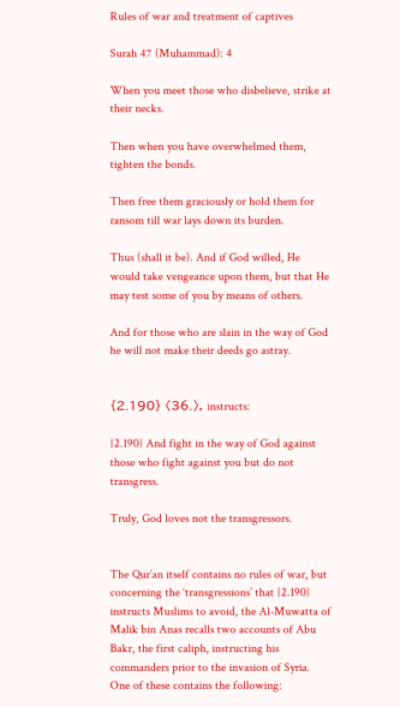Rules of war and treatment of captives

Surah 47 (Muhammad): 4

When you meet those who disbelieve, strike at their necks.

Then when you have overwhelmed them, tighten the bonds.

Then free them graciously or hold them for ransom till war lays down its burden.

Thus (shall it be). And if God willed, He would take vengeance upon them, but that He may test some of you by means of others.

And for those who are slain in the way of God he will not make their deeds go astray.


{2.190} 〈36.〉, instructs:

{2.190} And fight in the way of God against those who fight against you but do not transgress.

Truly, God loves not the transgressors.


The Qur’an itself contains no rules of war, but concerning the ‘transgressions’ that {2.190} instructs Muslims to avoid, the Al-Muwatta of Malik bin Anas recalls two accounts of Abu Bakr, the first caliph, instructing his commanders prior to the invasion of Syria. One of these contains the following: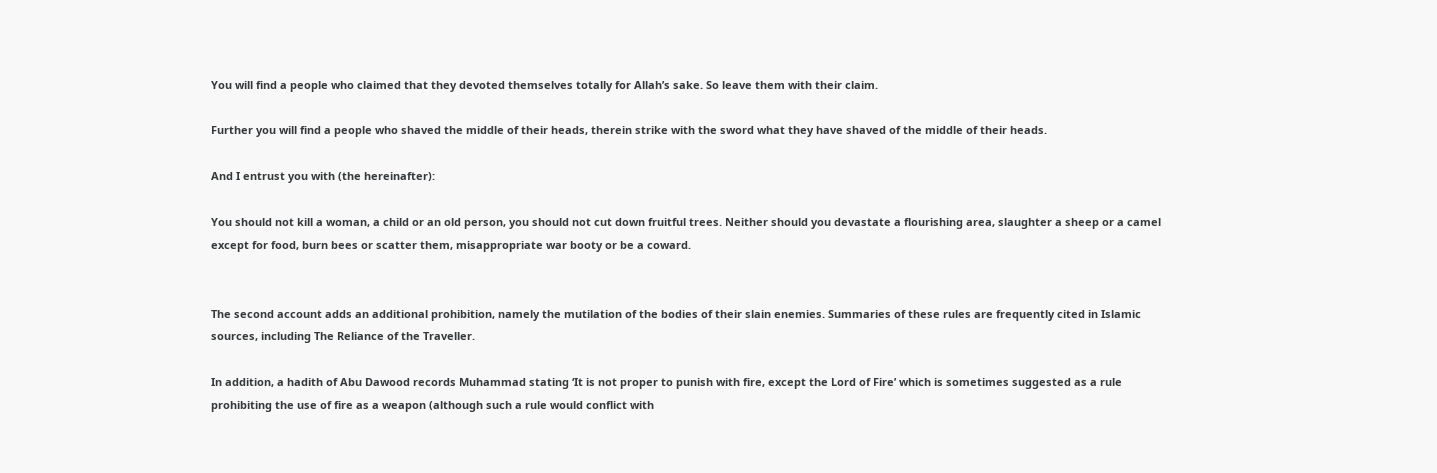You will find a people who claimed that they devoted themselves totally for Allah’s sake. So leave them with their claim.

Further you will find a people who shaved the middle of their heads, therein strike with the sword what they have shaved of the middle of their heads.

And I entrust you with (the hereinafter):

You should not kill a woman, a child or an old person, you should not cut down fruitful trees. Neither should you devastate a flourishing area, slaughter a sheep or a camel except for food, burn bees or scatter them, misappropriate war booty or be a coward.


The second account adds an additional prohibition, namely the mutilation of the bodies of their slain enemies. Summaries of these rules are frequently cited in Islamic sources, including The Reliance of the Traveller.

In addition, a hadith of Abu Dawood records Muhammad stating ‘It is not proper to punish with fire, except the Lord of Fire’ which is sometimes suggested as a rule prohibiting the use of fire as a weapon (although such a rule would conflict with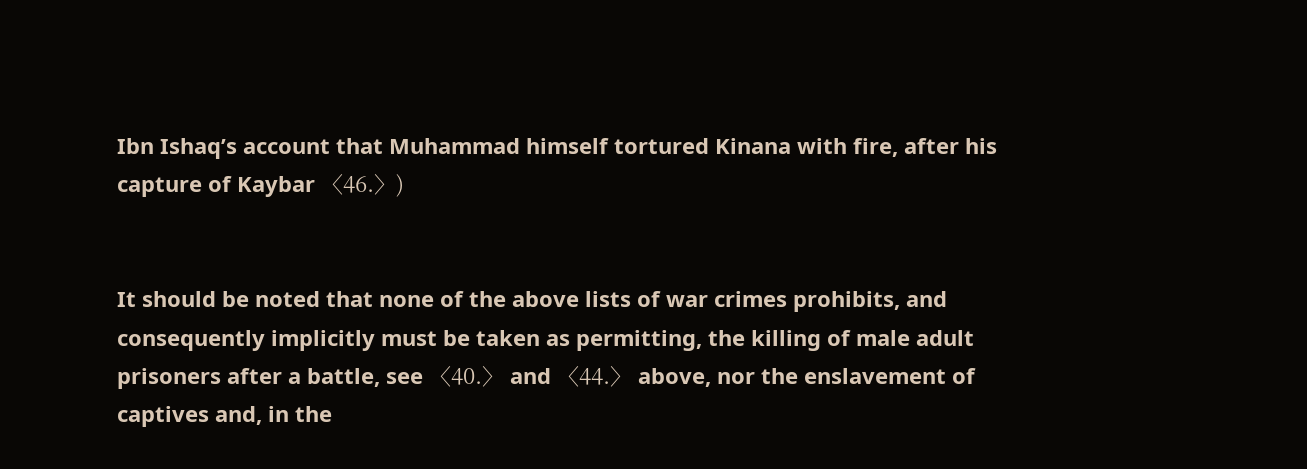Ibn Ishaq’s account that Muhammad himself tortured Kinana with fire, after his capture of Kaybar 〈46.〉)


It should be noted that none of the above lists of war crimes prohibits, and consequently implicitly must be taken as permitting, the killing of male adult prisoners after a battle, see 〈40.〉 and 〈44.〉 above, nor the enslavement of captives and, in the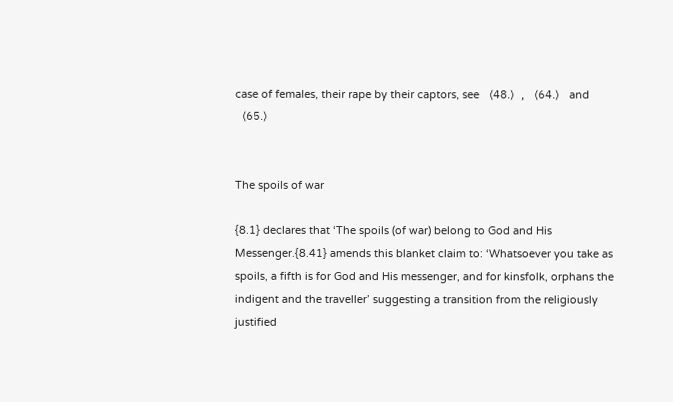case of females, their rape by their captors, see 〈48.〉, 〈64.〉 and 〈65.〉


The spoils of war

{8.1} declares that ‘The spoils (of war) belong to God and His Messenger.{8.41} amends this blanket claim to: ‘Whatsoever you take as spoils, a fifth is for God and His messenger, and for kinsfolk, orphans the indigent and the traveller’ suggesting a transition from the religiously justified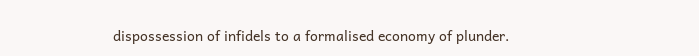dispossession of infidels to a formalised economy of plunder.